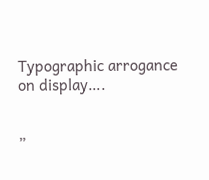Typographic arrogance on display….


”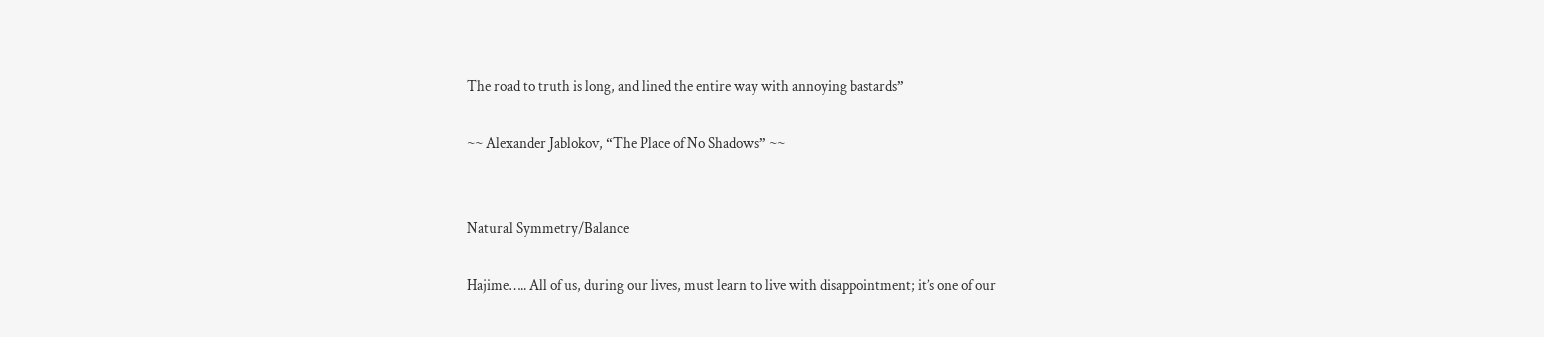The road to truth is long, and lined the entire way with annoying bastards”

~~ Alexander Jablokov, “The Place of No Shadows” ~~


Natural Symmetry/Balance

Hajime….. All of us, during our lives, must learn to live with disappointment; it’s one of our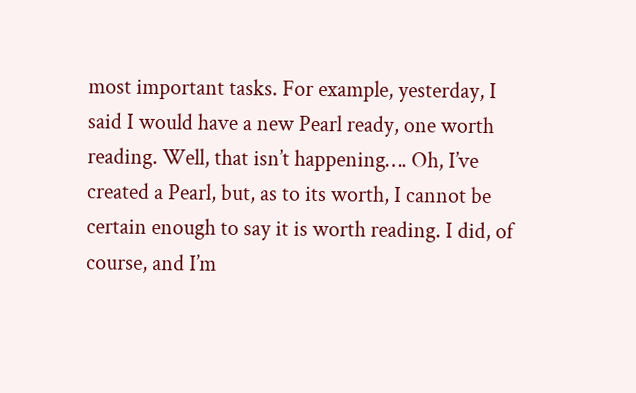most important tasks. For example, yesterday, I said I would have a new Pearl ready, one worth reading. Well, that isn’t happening…. Oh, I’ve created a Pearl, but, as to its worth, I cannot be certain enough to say it is worth reading. I did, of course, and I’m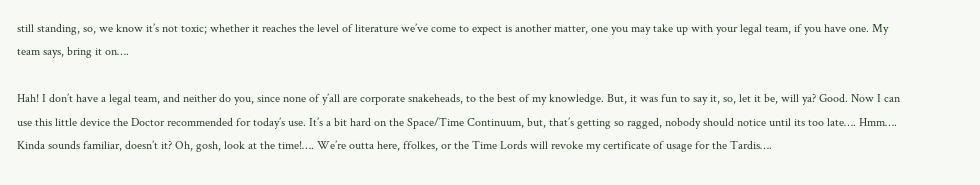still standing, so, we know it’s not toxic; whether it reaches the level of literature we’ve come to expect is another matter, one you may take up with your legal team, if you have one. My team says, bring it on….

Hah! I don’t have a legal team, and neither do you, since none of y’all are corporate snakeheads, to the best of my knowledge. But, it was fun to say it, so, let it be, will ya? Good. Now I can use this little device the Doctor recommended for today’s use. It’s a bit hard on the Space/Time Continuum, but, that’s getting so ragged, nobody should notice until its too late…. Hmm…. Kinda sounds familiar, doesn’t it? Oh, gosh, look at the time!…. We’re outta here, ffolkes, or the Time Lords will revoke my certificate of usage for the Tardis….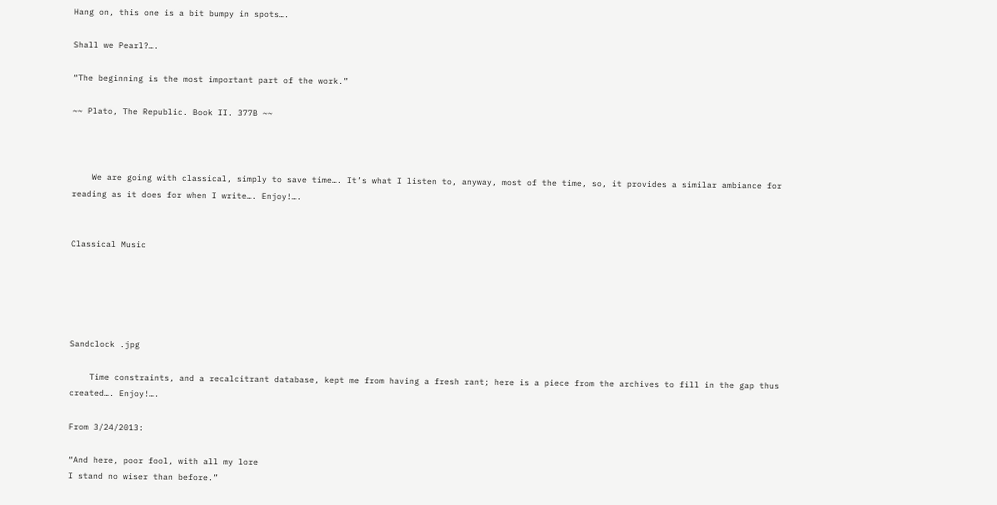Hang on, this one is a bit bumpy in spots….

Shall we Pearl?….

“The beginning is the most important part of the work.”

~~ Plato, The Republic. Book II. 377B ~~



    We are going with classical, simply to save time…. It’s what I listen to, anyway, most of the time, so, it provides a similar ambiance for reading as it does for when I write…. Enjoy!….


Classical Music





Sandclock .jpg

    Time constraints, and a recalcitrant database, kept me from having a fresh rant; here is a piece from the archives to fill in the gap thus created…. Enjoy!….

From 3/24/2013:

“And here, poor fool, with all my lore
I stand no wiser than before.”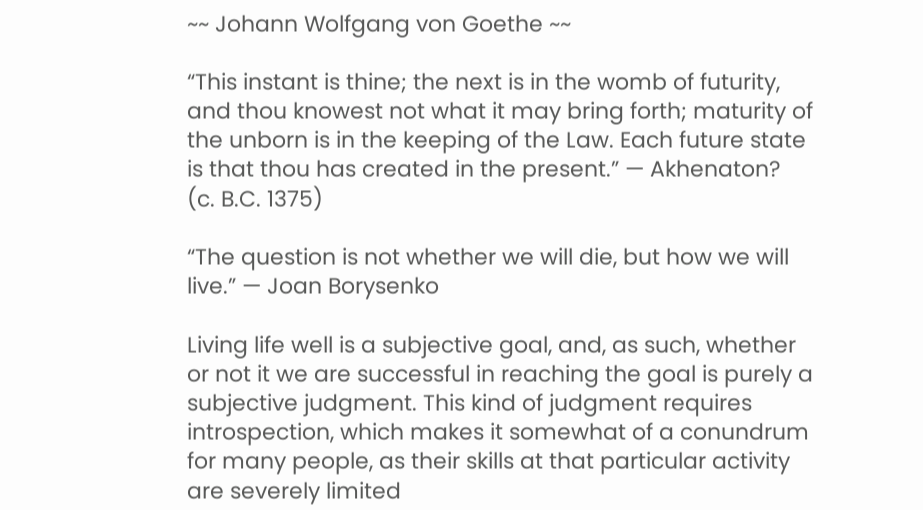~~ Johann Wolfgang von Goethe ~~

“This instant is thine; the next is in the womb of futurity, and thou knowest not what it may bring forth; maturity of the unborn is in the keeping of the Law. Each future state is that thou has created in the present.” — Akhenaton? (c. B.C. 1375)

“The question is not whether we will die, but how we will live.” — Joan Borysenko

Living life well is a subjective goal, and, as such, whether or not it we are successful in reaching the goal is purely a subjective judgment. This kind of judgment requires introspection, which makes it somewhat of a conundrum for many people, as their skills at that particular activity are severely limited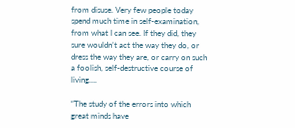from disuse. Very few people today spend much time in self-examination, from what I can see. If they did, they sure wouldn’t act the way they do, or dress the way they are, or carry on such a foolish, self-destructive course of living….

“The study of the errors into which great minds have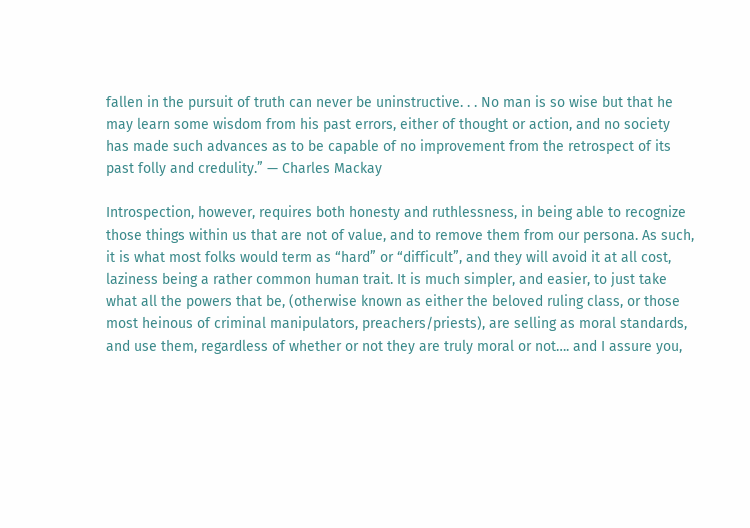fallen in the pursuit of truth can never be uninstructive. . . No man is so wise but that he may learn some wisdom from his past errors, either of thought or action, and no society has made such advances as to be capable of no improvement from the retrospect of its past folly and credulity.” — Charles Mackay

Introspection, however, requires both honesty and ruthlessness, in being able to recognize those things within us that are not of value, and to remove them from our persona. As such, it is what most folks would term as “hard” or “difficult”, and they will avoid it at all cost, laziness being a rather common human trait. It is much simpler, and easier, to just take what all the powers that be, (otherwise known as either the beloved ruling class, or those most heinous of criminal manipulators, preachers/priests), are selling as moral standards, and use them, regardless of whether or not they are truly moral or not…. and I assure you,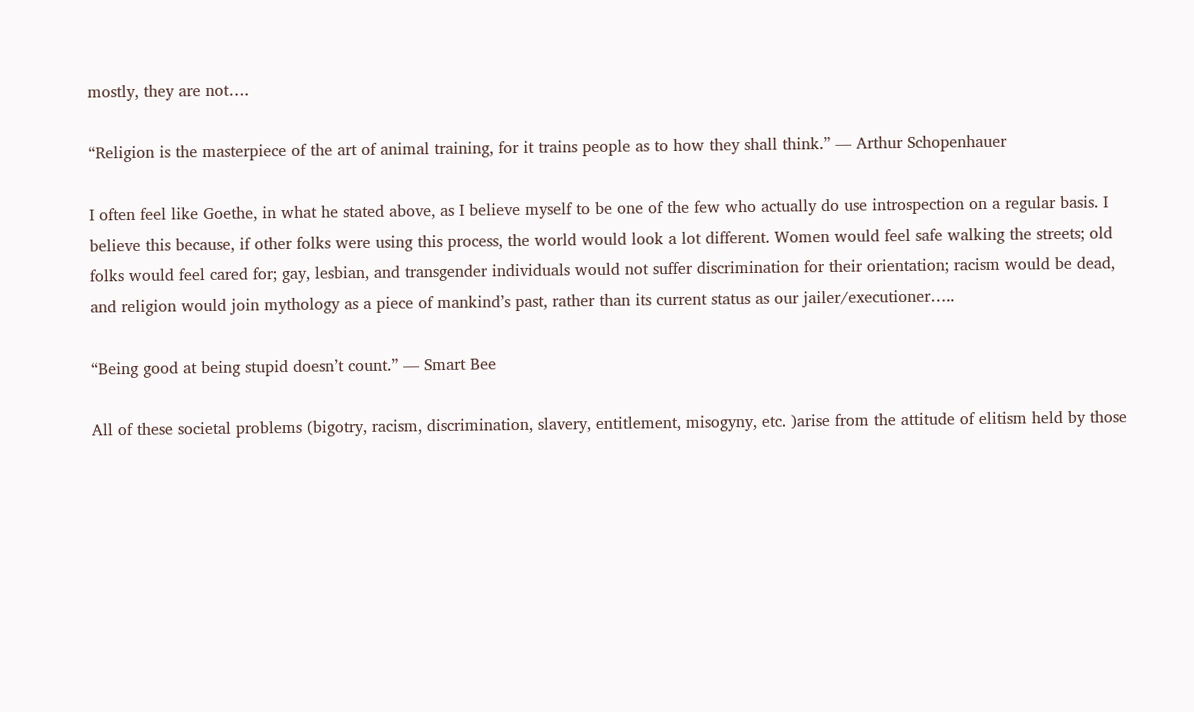mostly, they are not….

“Religion is the masterpiece of the art of animal training, for it trains people as to how they shall think.” — Arthur Schopenhauer

I often feel like Goethe, in what he stated above, as I believe myself to be one of the few who actually do use introspection on a regular basis. I believe this because, if other folks were using this process, the world would look a lot different. Women would feel safe walking the streets; old folks would feel cared for; gay, lesbian, and transgender individuals would not suffer discrimination for their orientation; racism would be dead, and religion would join mythology as a piece of mankind’s past, rather than its current status as our jailer/executioner…..

“Being good at being stupid doesn’t count.” — Smart Bee

All of these societal problems (bigotry, racism, discrimination, slavery, entitlement, misogyny, etc. )arise from the attitude of elitism held by those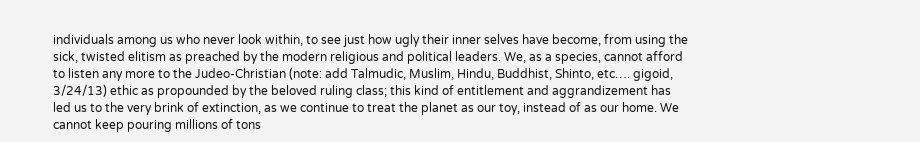individuals among us who never look within, to see just how ugly their inner selves have become, from using the sick, twisted elitism as preached by the modern religious and political leaders. We, as a species, cannot afford to listen any more to the Judeo-Christian (note: add Talmudic, Muslim, Hindu, Buddhist, Shinto, etc…. gigoid, 3/24/13) ethic as propounded by the beloved ruling class; this kind of entitlement and aggrandizement has led us to the very brink of extinction, as we continue to treat the planet as our toy, instead of as our home. We cannot keep pouring millions of tons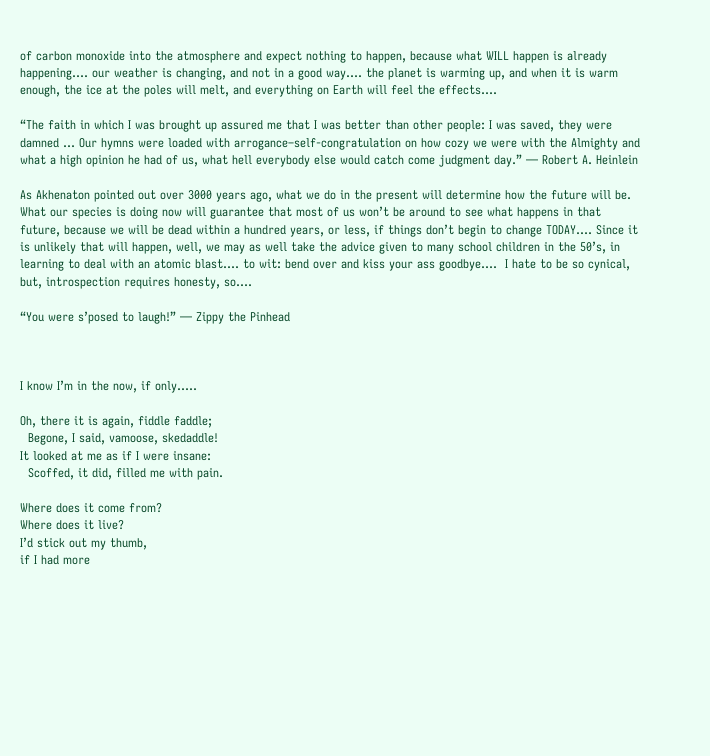of carbon monoxide into the atmosphere and expect nothing to happen, because what WILL happen is already happening…. our weather is changing, and not in a good way…. the planet is warming up, and when it is warm enough, the ice at the poles will melt, and everything on Earth will feel the effects….

“The faith in which I was brought up assured me that I was better than other people: I was saved, they were damned … Our hymns were loaded with arrogance–self-congratulation on how cozy we were with the Almighty and what a high opinion he had of us, what hell everybody else would catch come judgment day.” — Robert A. Heinlein

As Akhenaton pointed out over 3000 years ago, what we do in the present will determine how the future will be. What our species is doing now will guarantee that most of us won’t be around to see what happens in that future, because we will be dead within a hundred years, or less, if things don’t begin to change TODAY…. Since it is unlikely that will happen, well, we may as well take the advice given to many school children in the 50’s, in learning to deal with an atomic blast…. to wit: bend over and kiss your ass goodbye….  I hate to be so cynical, but, introspection requires honesty, so….

“You were s’posed to laugh!” — Zippy the Pinhead



I know I’m in the now, if only…..

Oh, there it is again, fiddle faddle;
  Begone, I said, vamoose, skedaddle!
It looked at me as if I were insane:
  Scoffed, it did, filled me with pain.

Where does it come from?
Where does it live?
I’d stick out my thumb,
if I had more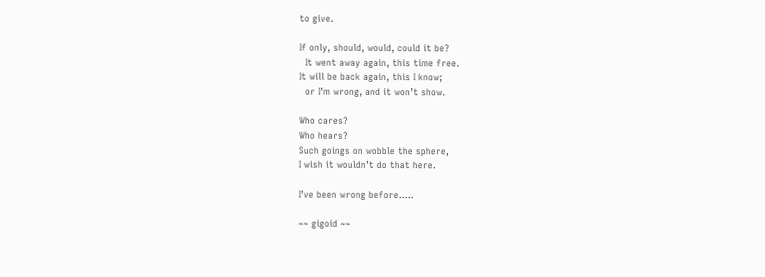to give.

If only, should, would, could it be?
  It went away again, this time free.
It will be back again, this I know;
  or I’m wrong, and it won’t show.

Who cares?
Who hears?
Such goings on wobble the sphere,
I wish it wouldn’t do that here.

I’ve been wrong before…..

~~ gigoid ~~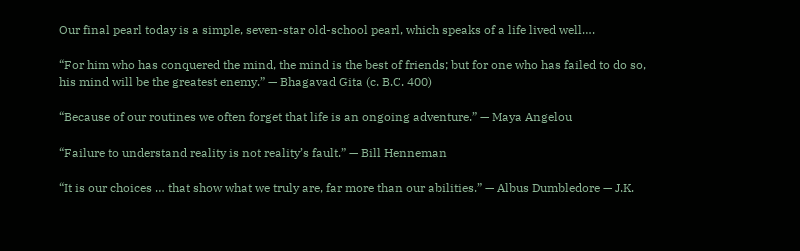Our final pearl today is a simple, seven-star old-school pearl, which speaks of a life lived well….

“For him who has conquered the mind, the mind is the best of friends; but for one who has failed to do so, his mind will be the greatest enemy.” — Bhagavad Gita (c. B.C. 400)

“Because of our routines we often forget that life is an ongoing adventure.” — Maya Angelou

“Failure to understand reality is not reality’s fault.” — Bill Henneman

“It is our choices … that show what we truly are, far more than our abilities.” — Albus Dumbledore — J.K.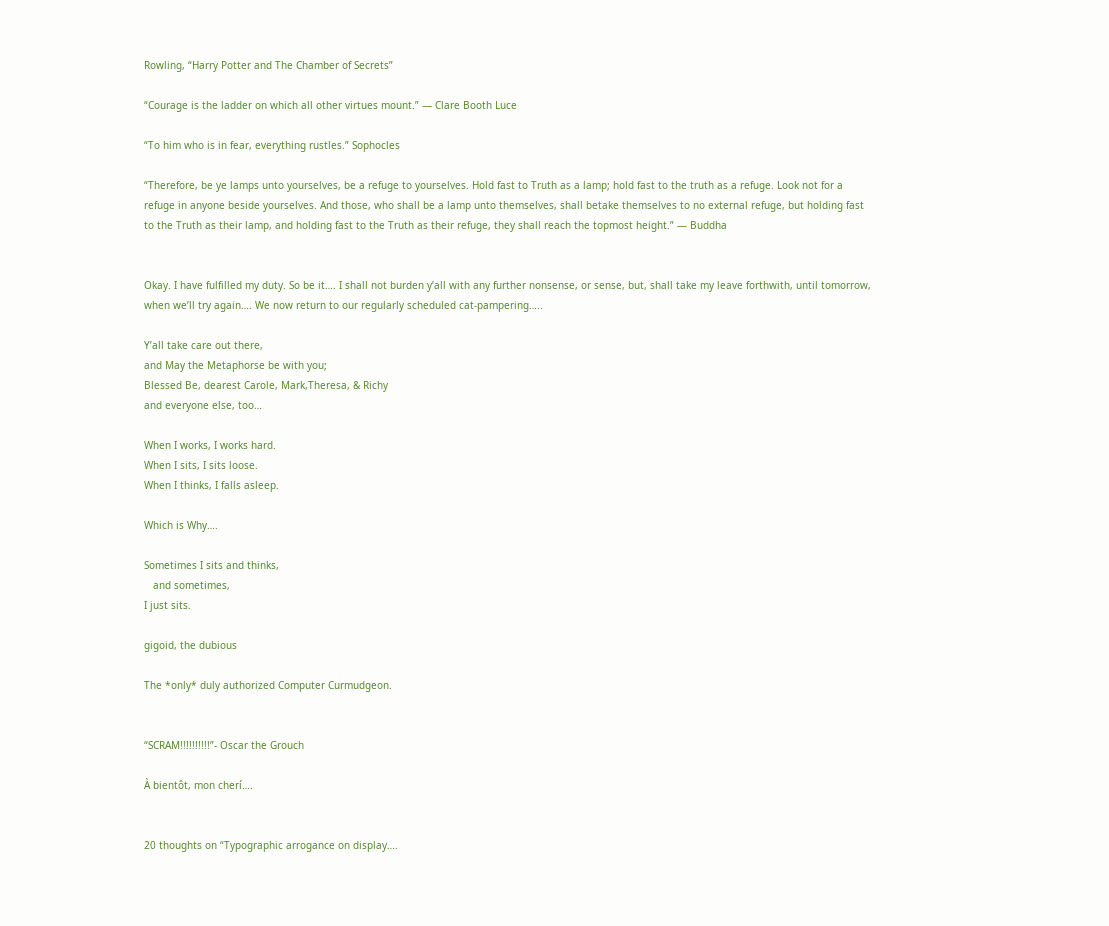Rowling, “Harry Potter and The Chamber of Secrets”

“Courage is the ladder on which all other virtues mount.” — Clare Booth Luce

“To him who is in fear, everything rustles.” Sophocles

“Therefore, be ye lamps unto yourselves, be a refuge to yourselves. Hold fast to Truth as a lamp; hold fast to the truth as a refuge. Look not for a refuge in anyone beside yourselves. And those, who shall be a lamp unto themselves, shall betake themselves to no external refuge, but holding fast to the Truth as their lamp, and holding fast to the Truth as their refuge, they shall reach the topmost height.” — Buddha


Okay. I have fulfilled my duty. So be it…. I shall not burden y’all with any further nonsense, or sense, but, shall take my leave forthwith, until tomorrow, when we’ll try again…. We now return to our regularly scheduled cat-pampering…..

Y’all take care out there,
and May the Metaphorse be with you;
Blessed Be, dearest Carole, Mark,Theresa, & Richy
and everyone else, too…

When I works, I works hard.
When I sits, I sits loose.
When I thinks, I falls asleep.

Which is Why….

Sometimes I sits and thinks,
   and sometimes,
I just sits.

gigoid, the dubious

The *only* duly authorized Computer Curmudgeon.


“SCRAM!!!!!!!!!!”- Oscar the Grouch

À bientôt, mon cherí….


20 thoughts on “Typographic arrogance on display….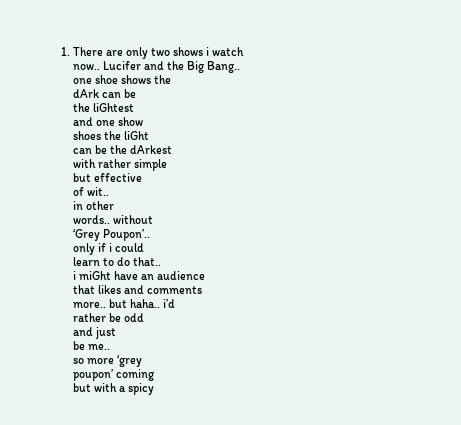1. There are only two shows i watch
    now.. Lucifer and the Big Bang..
    one shoe shows the
    dArk can be
    the liGhtest
    and one show
    shoes the liGht
    can be the dArkest
    with rather simple
    but effective
    of wit..
    in other
    words.. without
    ‘Grey Poupon’..
    only if i could
    learn to do that..
    i miGht have an audience
    that likes and comments
    more.. but haha.. i’d
    rather be odd
    and just
    be me..
    so more ‘grey
    poupon’ coming
    but with a spicy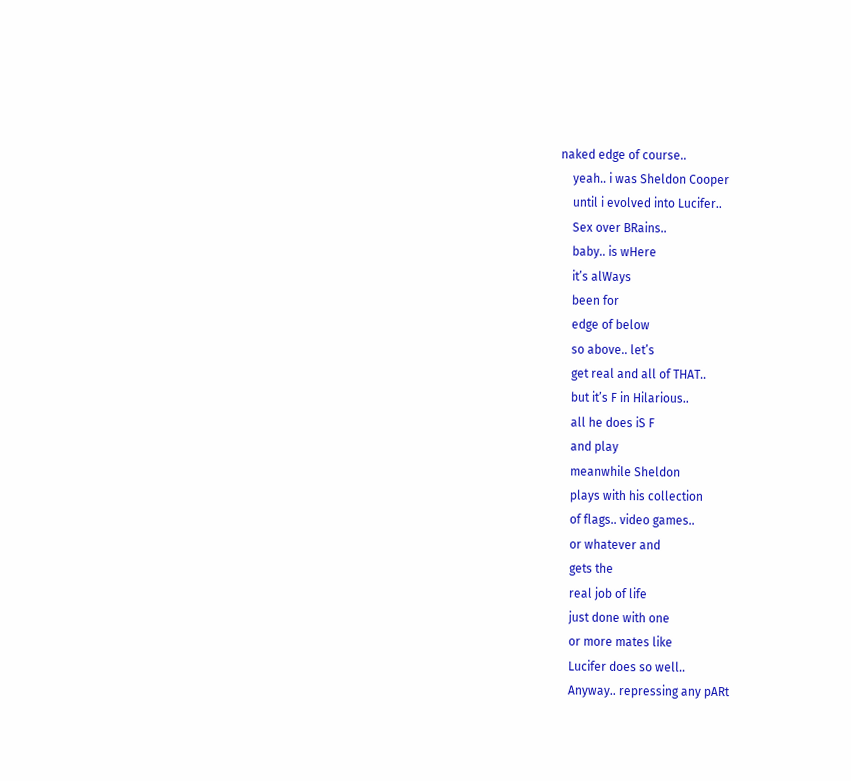naked edge of course..
    yeah.. i was Sheldon Cooper
    until i evolved into Lucifer..
    Sex over BRains..
    baby.. is wHere
    it’s alWays
    been for
    edge of below
    so above.. let’s
    get real and all of THAT..
    but it’s F in Hilarious..
    all he does iS F
    and play
    meanwhile Sheldon
    plays with his collection
    of flags.. video games..
    or whatever and
    gets the
    real job of life
    just done with one
    or more mates like
    Lucifer does so well..
    Anyway.. repressing any pARt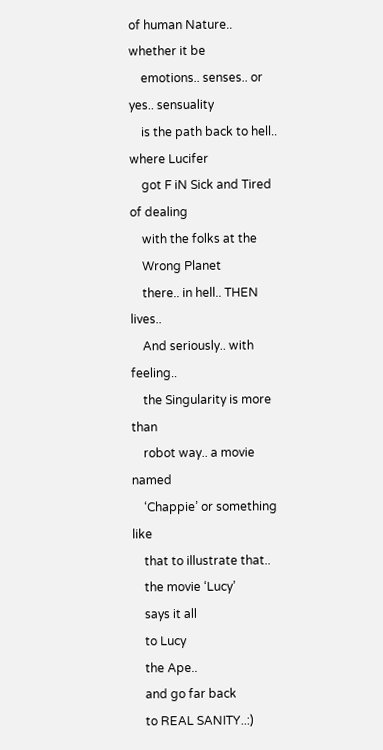of human Nature.. whether it be
    emotions.. senses.. or yes.. sensuality
    is the path back to hell.. where Lucifer
    got F iN Sick and Tired of dealing
    with the folks at the
    Wrong Planet
    there.. in hell.. THEN lives..
    And seriously.. with feeling..
    the Singularity is more than
    robot way.. a movie named
    ‘Chappie’ or something like
    that to illustrate that..
    the movie ‘Lucy’
    says it all
    to Lucy
    the Ape..
    and go far back
    to REAL SANITY..:)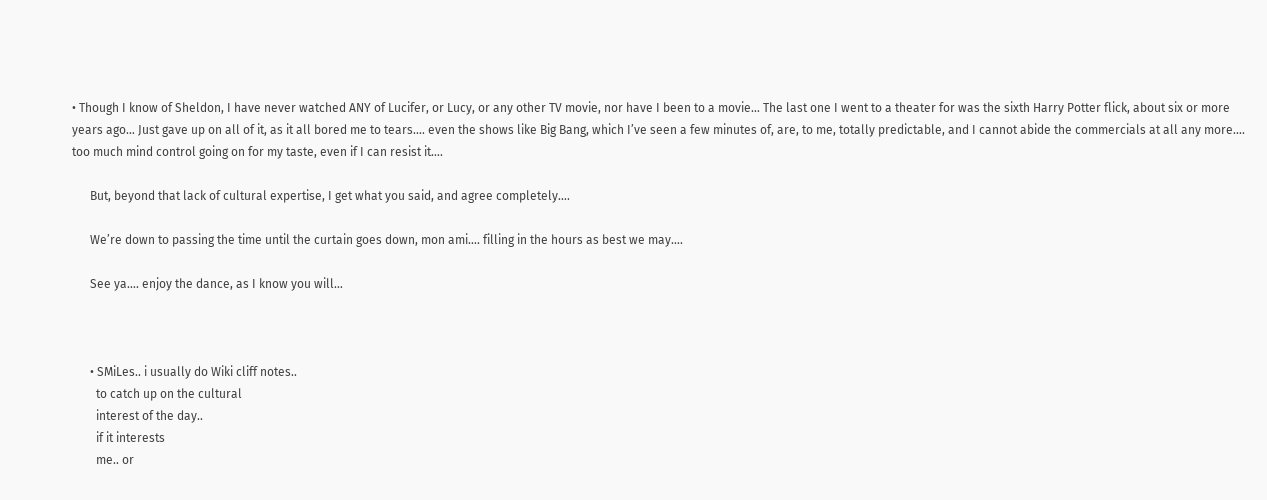• Though I know of Sheldon, I have never watched ANY of Lucifer, or Lucy, or any other TV movie, nor have I been to a movie… The last one I went to a theater for was the sixth Harry Potter flick, about six or more years ago… Just gave up on all of it, as it all bored me to tears…. even the shows like Big Bang, which I’ve seen a few minutes of, are, to me, totally predictable, and I cannot abide the commercials at all any more…. too much mind control going on for my taste, even if I can resist it….

      But, beyond that lack of cultural expertise, I get what you said, and agree completely….

      We’re down to passing the time until the curtain goes down, mon ami…. filling in the hours as best we may….

      See ya…. enjoy the dance, as I know you will…



      • SMiLes.. i usually do Wiki cliff notes..
        to catch up on the cultural
        interest of the day..
        if it interests
        me.. or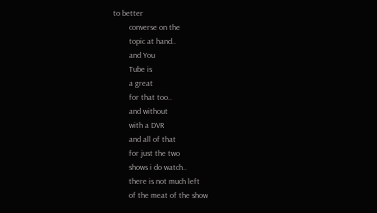to better
        converse on the
        topic at hand..
        and You
        Tube is
        a great
        for that too..
        and without
        with a DVR
        and all of that
        for just the two
        shows i do watch..
        there is not much left
        of the meat of the show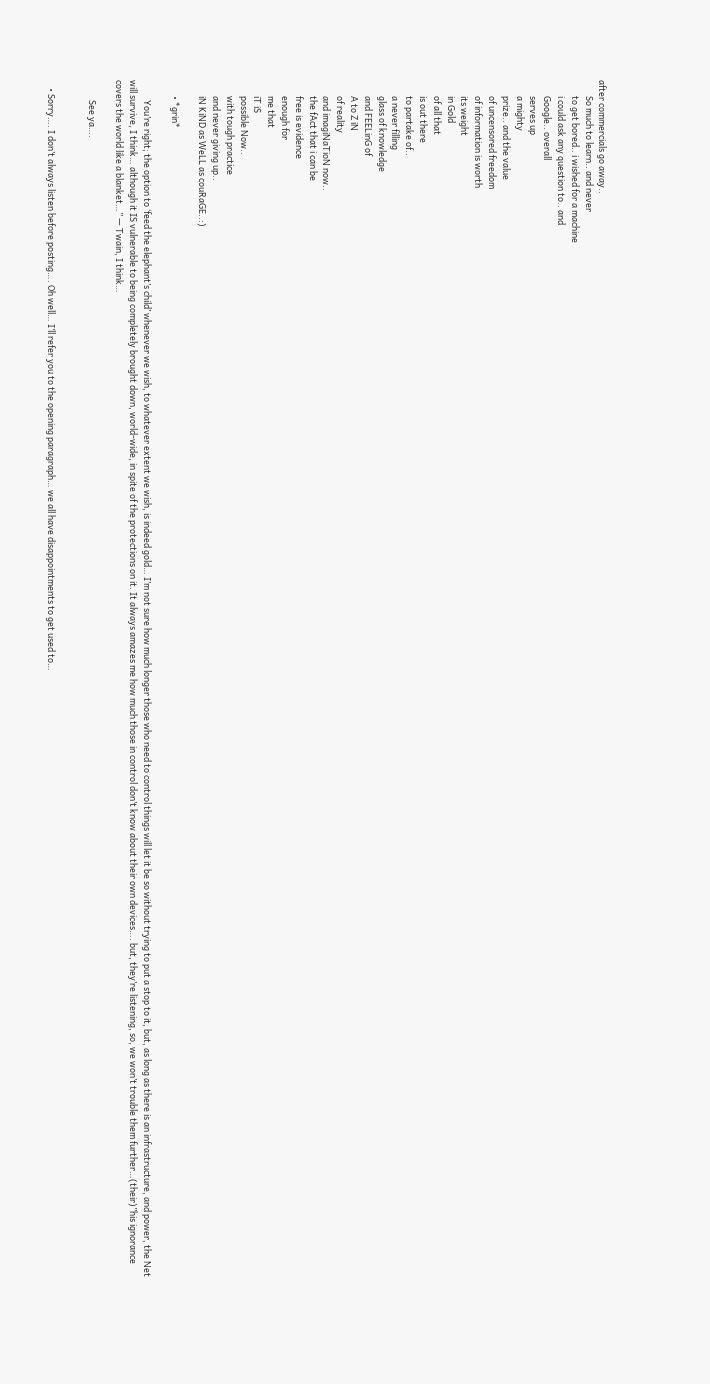after commercials go away..
        So much to learn.. and never
        to get bored.. i wished for a machine
        i could ask any question to.. and
        Google.. overall
        serves up
        a mighty
        prize.. and the value
        of uncensored freedom
        of information is worth
        its weight
        in Gold
        of all that
        is out there
        to partake of..
        a never filling
        glass of knowledge
        and FEELinG of
        A to Z iN
        of reality
        and imagiNaTioN now..
        the fAct that i can be
        free is evidence
        enough for
        me that
        iT iS
        possible Now..
        with tough practice
        and never giving up..
        iN KiND as WeLL as couRaGE..:)

        • *grin*

          You’re right; the option to ‘feed the elephant’s child’ whenever we wish, to whatever extent we wish, is indeed gold… I’m not sure how much longer those who need to control things will let it be so without trying to put a stop to it, but, as long as there is an infrastructure, and power, the Net will survive, I think… although it IS vulnerable to being completely brought down, world-wide, in spite of the protections on it. It always amazes me how much those in control don’t know about their own devices…. but, they’re listening, so, we won’t trouble them further…(their)”his ignorance covers the world like a blanket…” — Twain, I think…

          See ya….


    • Sorry…. I don’t always listen before posting…. Oh well… I’ll refer you to the opening paragraph… we all have disappointments to get used to…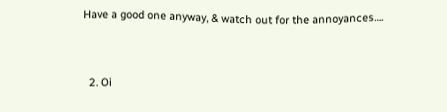Have a good one anyway, & watch out for the annoyances….


  2. Oi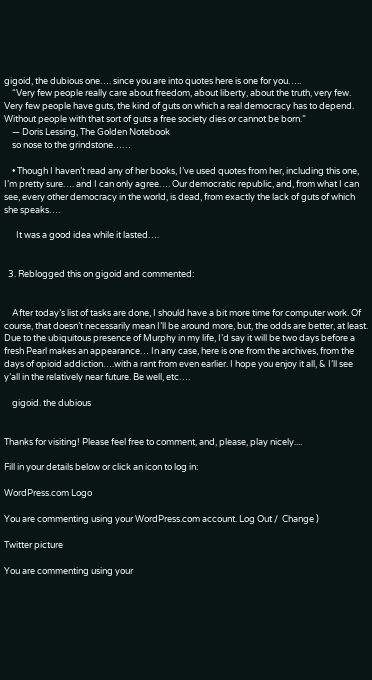gigoid, the dubious one…. since you are into quotes here is one for you…..
    “Very few people really care about freedom, about liberty, about the truth, very few. Very few people have guts, the kind of guts on which a real democracy has to depend. Without people with that sort of guts a free society dies or cannot be born.”
    ― Doris Lessing, The Golden Notebook
    so nose to the grindstone……

    • Though I haven’t read any of her books, I’ve used quotes from her, including this one, I’m pretty sure…. and I can only agree…. Our democratic republic, and, from what I can see, every other democracy in the world, is dead, from exactly the lack of guts of which she speaks….

      It was a good idea while it lasted….


  3. Reblogged this on gigoid and commented:


    After today’s list of tasks are done, I should have a bit more time for computer work. Of course, that doesn’t necessarily mean I’ll be around more, but, the odds are better, at least. Due to the ubiquitous presence of Murphy in my life, I’d say it will be two days before a fresh Pearl makes an appearance… In any case, here is one from the archives, from the days of opioid addiction….with a rant from even earlier. I hope you enjoy it all, & I’ll see y’all in the relatively near future. Be well, etc….

    gigoid. the dubious


Thanks for visiting! Please feel free to comment, and, please, play nicely....

Fill in your details below or click an icon to log in:

WordPress.com Logo

You are commenting using your WordPress.com account. Log Out /  Change )

Twitter picture

You are commenting using your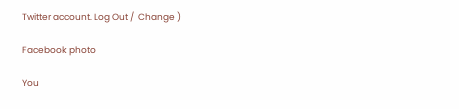Twitter account. Log Out /  Change )

Facebook photo

You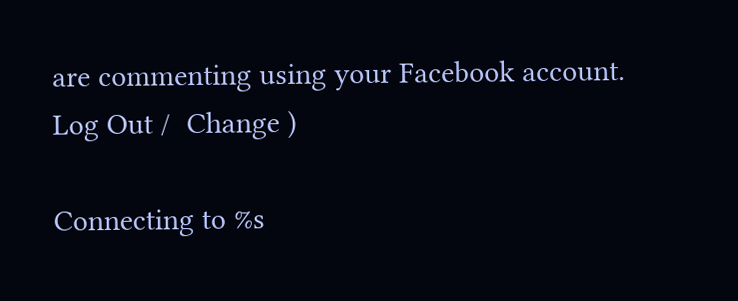are commenting using your Facebook account. Log Out /  Change )

Connecting to %s